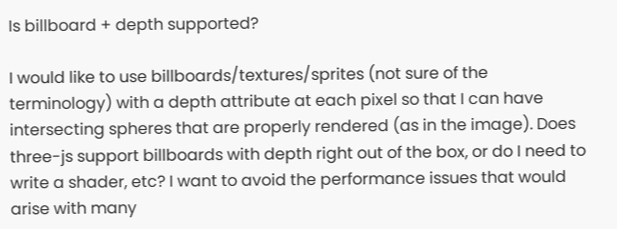Is billboard + depth supported?

I would like to use billboards/textures/sprites (not sure of the terminology) with a depth attribute at each pixel so that I can have intersecting spheres that are properly rendered (as in the image). Does three-js support billboards with depth right out of the box, or do I need to write a shader, etc? I want to avoid the performance issues that would arise with many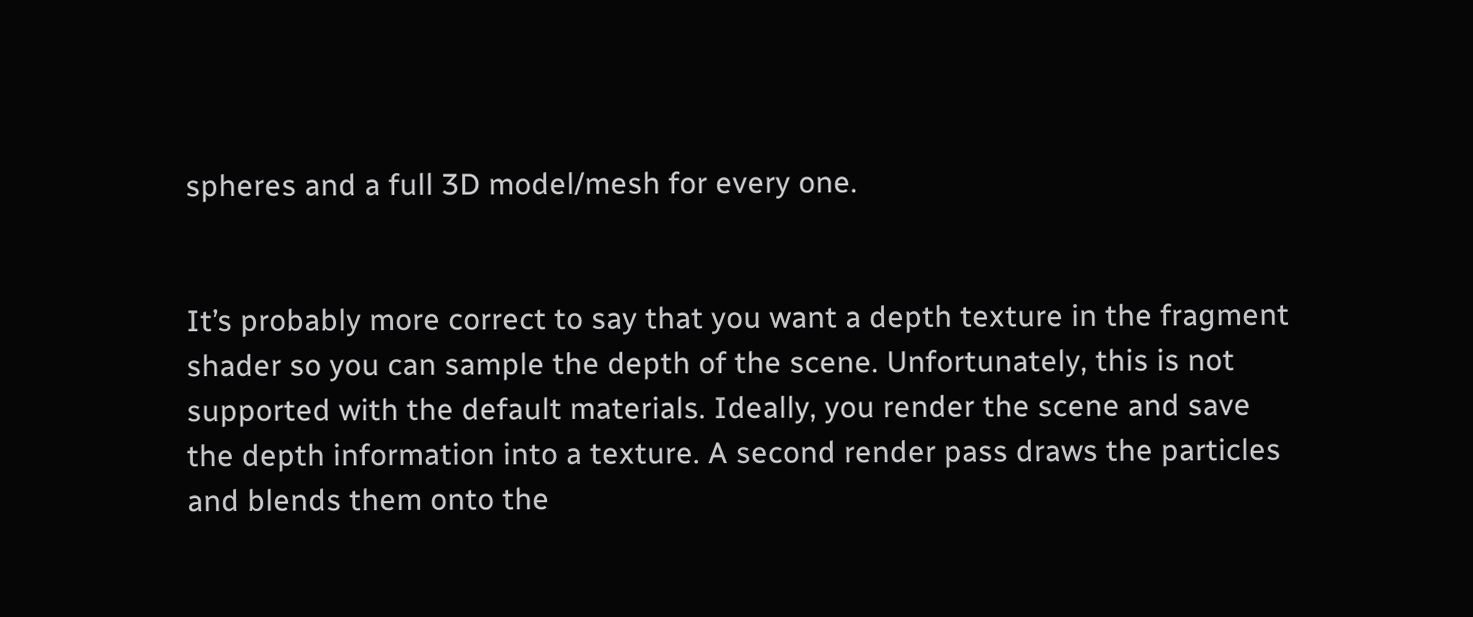spheres and a full 3D model/mesh for every one.


It’s probably more correct to say that you want a depth texture in the fragment shader so you can sample the depth of the scene. Unfortunately, this is not supported with the default materials. Ideally, you render the scene and save the depth information into a texture. A second render pass draws the particles and blends them onto the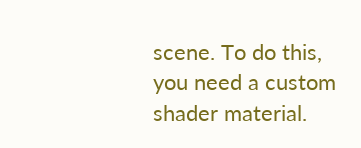scene. To do this, you need a custom shader material.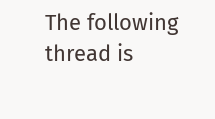The following thread is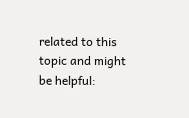related to this topic and might be helpful: